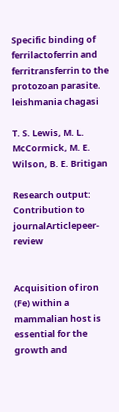Specific binding of ferrilactoferrin and ferritransferrin to the protozoan parasite. leishmania chagasi

T. S. Lewis, M. L. McCormick, M. E. Wilson, B. E. Britigan

Research output: Contribution to journalArticlepeer-review


Acquisition of iron (Fe) within a mammalian host is essential for the growth and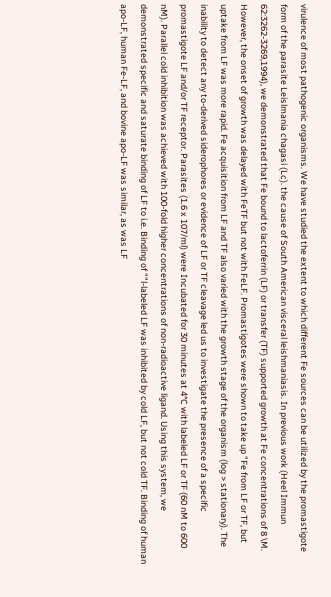virulence of most pathogenic organisms. We have studied the extent to which different Fe sources can be utilized by the promastigote form of the parasite Leislmania chagasi (Lc). the cause of South American visceral leishmaniasis. In previous work (Heel Immun 62:3262-3269,1994), we demonstrated that Fe bound to lactoferrin (LF) or transfer (TF) supported growth at Fe concentrations of 8 \M. However, the onset of growth was delayed with FeTF but not with FeLF. Promastigotes were shown to take up "Fe from LF or TF, but uptake from LF was more rapid. Fe acquisition from LF and TF also varied with the growth stage of the organism (log > stationary). The inability to detect any to-derived siderophores or evidence of LF or TF cleavage led us to investigate the presence of a specific promastigote LF and/or TF receptor. Parasites (1.6 x 107/ml) were Incubated for 30 minutes at 4°C with labeled LF or TF (60 nM to 600 nM). Parallel cold inhibition was achieved with 100-fold higher concentrations of non-radioactive ligand. Using this system, we demonstrated specific and saturate binding of LF to i.e. Binding of ""l-labeled LF was inhibited by cold LF, but not cold TF. Binding of human apo-LF, human Fe-LF, and bovine apo-LF was similar, as was LF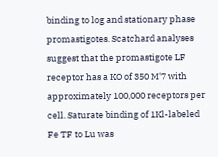binding to log and stationary phase promastigotes. Scatchard analyses suggest that the promastigote LF receptor has a KO of 350 M'7 with approximately 100,000 receptors per cell. Saturate binding of 1Kl-labeled Fe TF to Lu was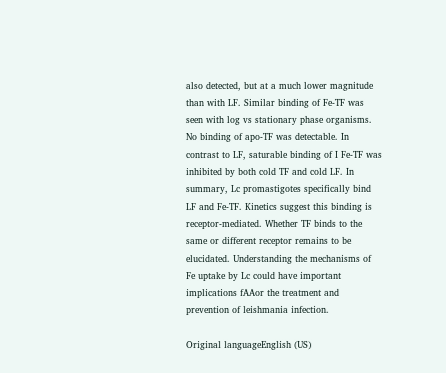also detected, but at a much lower magnitude than with LF. Similar binding of Fe-TF was seen with log vs stationary phase organisms. No binding of apo-TF was detectable. In contrast to LF, saturable binding of I Fe-TF was inhibited by both cold TF and cold LF. In summary, Lc promastigotes specifically bind LF and Fe-TF. Kinetics suggest this binding is receptor-mediated. Whether TF binds to the same or different receptor remains to be elucidated. Understanding the mechanisms of Fe uptake by Lc could have important implications fAAor the treatment and prevention of leishmania infection.

Original languageEnglish (US)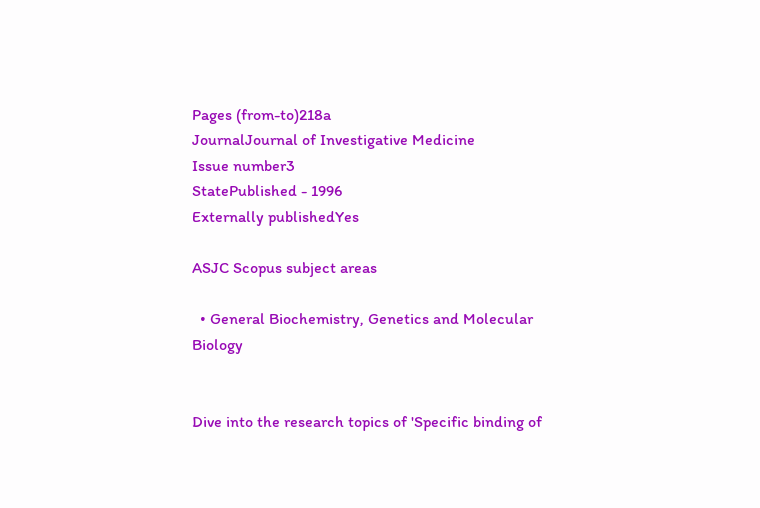Pages (from-to)218a
JournalJournal of Investigative Medicine
Issue number3
StatePublished - 1996
Externally publishedYes

ASJC Scopus subject areas

  • General Biochemistry, Genetics and Molecular Biology


Dive into the research topics of 'Specific binding of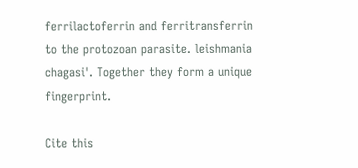ferrilactoferrin and ferritransferrin to the protozoan parasite. leishmania chagasi'. Together they form a unique fingerprint.

Cite this